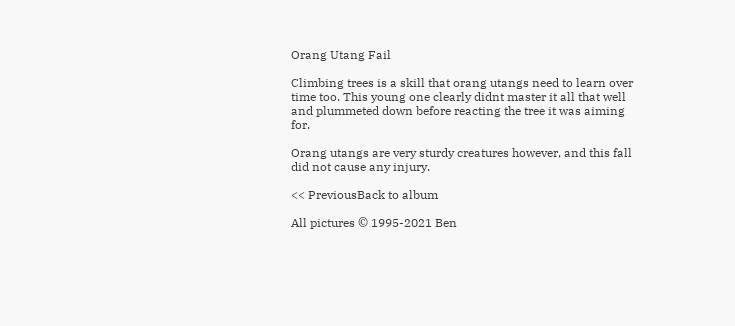Orang Utang Fail

Climbing trees is a skill that orang utangs need to learn over time too. This young one clearly didnt master it all that well and plummeted down before reacting the tree it was aiming for.

Orang utangs are very sturdy creatures however, and this fall did not cause any injury.

<< PreviousBack to album

All pictures © 1995-2021 Ben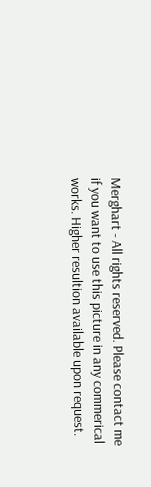Merghart - All rights reserved. Please contact me if you want to use this picture in any commerical works. Higher resultion available upon request.